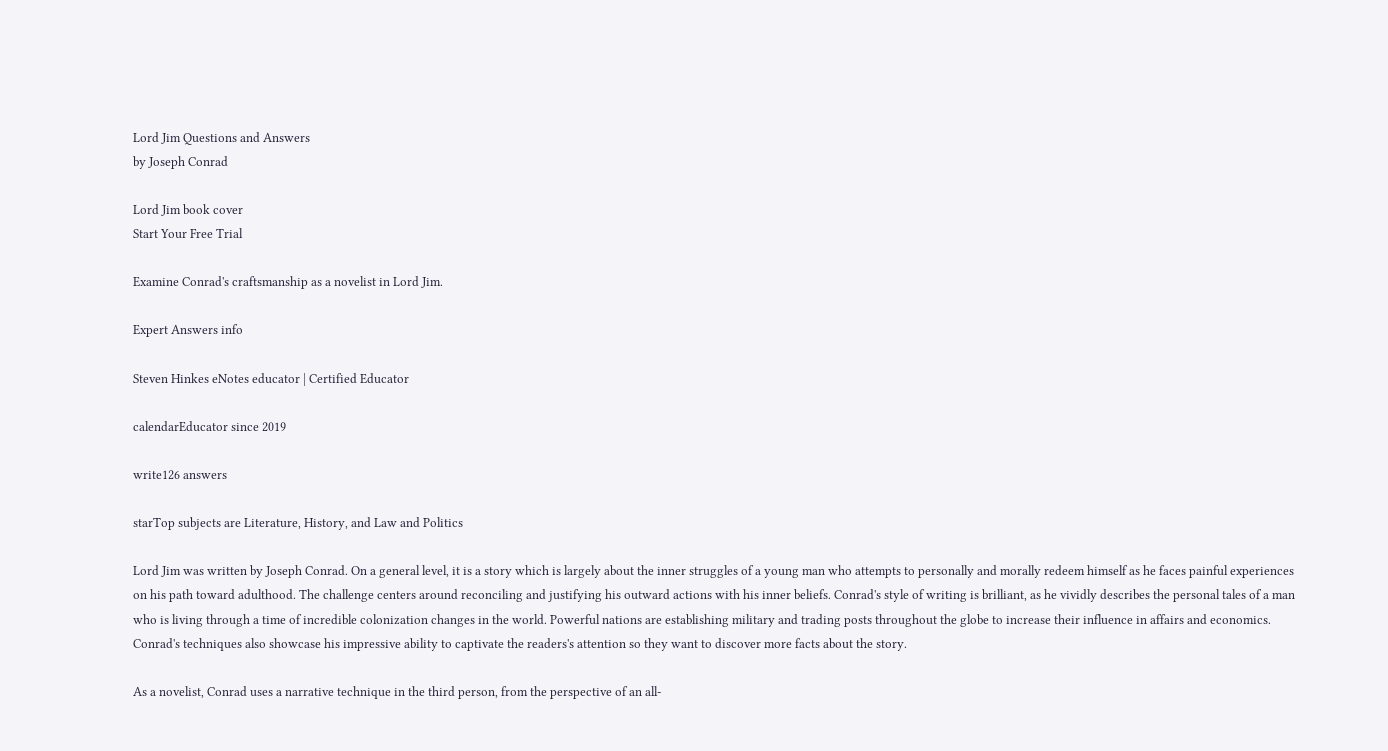Lord Jim Questions and Answers
by Joseph Conrad

Lord Jim book cover
Start Your Free Trial

Examine Conrad's craftsmanship as a novelist in Lord Jim.

Expert Answers info

Steven Hinkes eNotes educator | Certified Educator

calendarEducator since 2019

write126 answers

starTop subjects are Literature, History, and Law and Politics

Lord Jim was written by Joseph Conrad. On a general level, it is a story which is largely about the inner struggles of a young man who attempts to personally and morally redeem himself as he faces painful experiences on his path toward adulthood. The challenge centers around reconciling and justifying his outward actions with his inner beliefs. Conrad's style of writing is brilliant, as he vividly describes the personal tales of a man who is living through a time of incredible colonization changes in the world. Powerful nations are establishing military and trading posts throughout the globe to increase their influence in affairs and economics. Conrad's techniques also showcase his impressive ability to captivate the readers's attention so they want to discover more facts about the story.

As a novelist, Conrad uses a narrative technique in the third person, from the perspective of an all-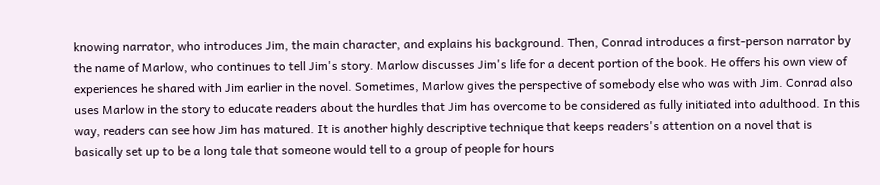knowing narrator, who introduces Jim, the main character, and explains his background. Then, Conrad introduces a first-person narrator by the name of Marlow, who continues to tell Jim's story. Marlow discusses Jim's life for a decent portion of the book. He offers his own view of experiences he shared with Jim earlier in the novel. Sometimes, Marlow gives the perspective of somebody else who was with Jim. Conrad also uses Marlow in the story to educate readers about the hurdles that Jim has overcome to be considered as fully initiated into adulthood. In this way, readers can see how Jim has matured. It is another highly descriptive technique that keeps readers's attention on a novel that is basically set up to be a long tale that someone would tell to a group of people for hours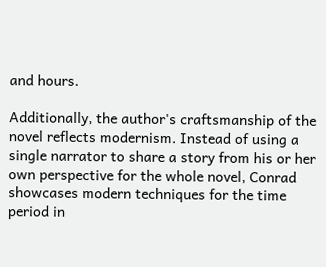and hours.

Additionally, the author's craftsmanship of the novel reflects modernism. Instead of using a single narrator to share a story from his or her own perspective for the whole novel, Conrad showcases modern techniques for the time period in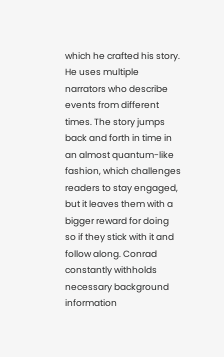which he crafted his story. He uses multiple narrators who describe events from different times. The story jumps back and forth in time in an almost quantum-like fashion, which challenges readers to stay engaged, but it leaves them with a bigger reward for doing so if they stick with it and follow along. Conrad constantly withholds necessary background information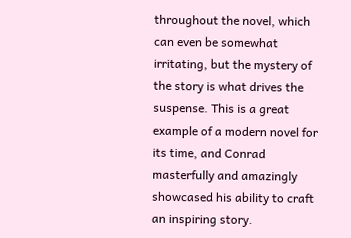throughout the novel, which can even be somewhat irritating, but the mystery of the story is what drives the suspense. This is a great example of a modern novel for its time, and Conrad masterfully and amazingly showcased his ability to craft an inspiring story.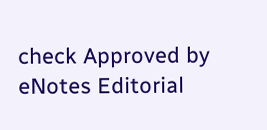check Approved by eNotes Editorial